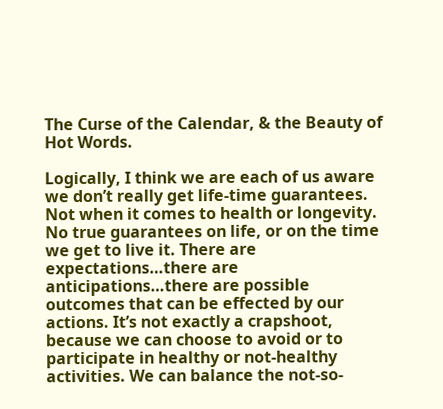The Curse of the Calendar, & the Beauty of Hot Words.

Logically, I think we are each of us aware we don’t really get life-time guarantees. Not when it comes to health or longevity. No true guarantees on life, or on the time we get to live it. There are expectations…there are anticipations…there are possible outcomes that can be effected by our actions. It’s not exactly a crapshoot, because we can choose to avoid or to participate in healthy or not-healthy activities. We can balance the not-so-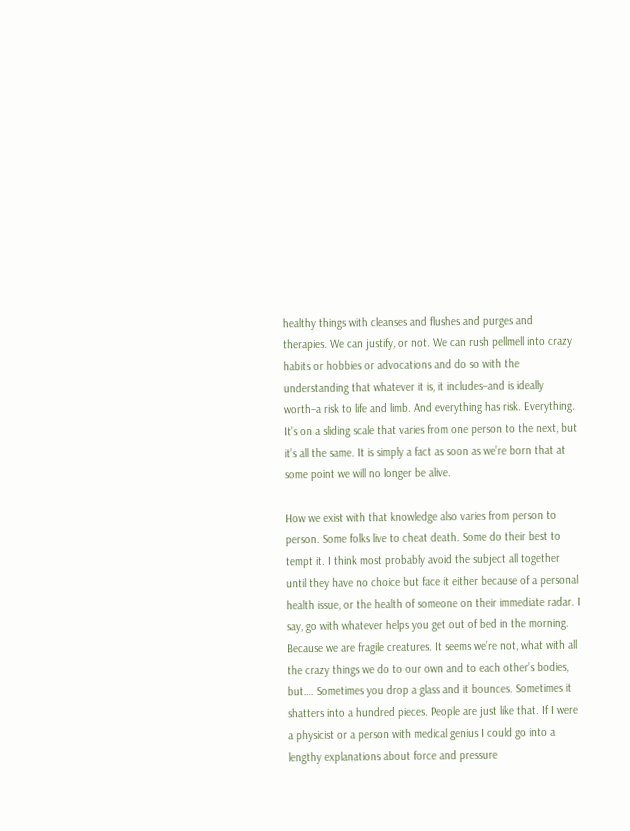healthy things with cleanses and flushes and purges and therapies. We can justify, or not. We can rush pellmell into crazy habits or hobbies or advocations and do so with the understanding that whatever it is, it includes–and is ideally worth–a risk to life and limb. And everything has risk. Everything. It’s on a sliding scale that varies from one person to the next, but it’s all the same. It is simply a fact as soon as we’re born that at some point we will no longer be alive.

How we exist with that knowledge also varies from person to person. Some folks live to cheat death. Some do their best to tempt it. I think most probably avoid the subject all together until they have no choice but face it either because of a personal health issue, or the health of someone on their immediate radar. I say, go with whatever helps you get out of bed in the morning. Because we are fragile creatures. It seems we’re not, what with all the crazy things we do to our own and to each other’s bodies, but…. Sometimes you drop a glass and it bounces. Sometimes it shatters into a hundred pieces. People are just like that. If I were a physicist or a person with medical genius I could go into a lengthy explanations about force and pressure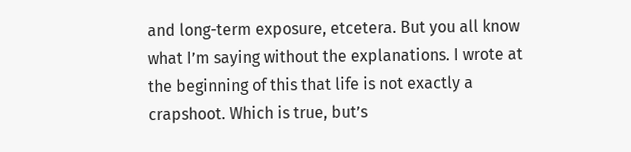and long-term exposure, etcetera. But you all know what I’m saying without the explanations. I wrote at the beginning of this that life is not exactly a crapshoot. Which is true, but’s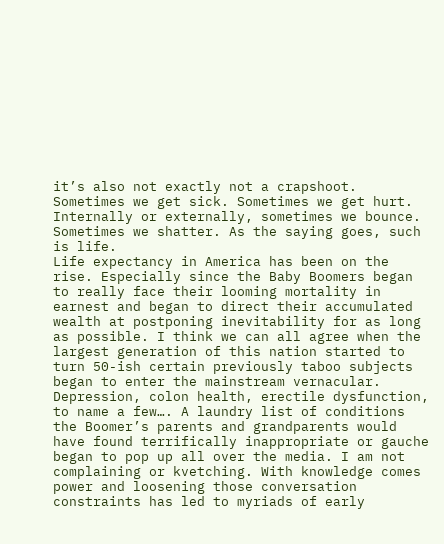it’s also not exactly not a crapshoot.
Sometimes we get sick. Sometimes we get hurt. Internally or externally, sometimes we bounce. Sometimes we shatter. As the saying goes, such is life.
Life expectancy in America has been on the rise. Especially since the Baby Boomers began to really face their looming mortality in earnest and began to direct their accumulated wealth at postponing inevitability for as long as possible. I think we can all agree when the largest generation of this nation started to turn 50-ish certain previously taboo subjects began to enter the mainstream vernacular. Depression, colon health, erectile dysfunction, to name a few…. A laundry list of conditions the Boomer’s parents and grandparents would have found terrifically inappropriate or gauche began to pop up all over the media. I am not complaining or kvetching. With knowledge comes power and loosening those conversation constraints has led to myriads of early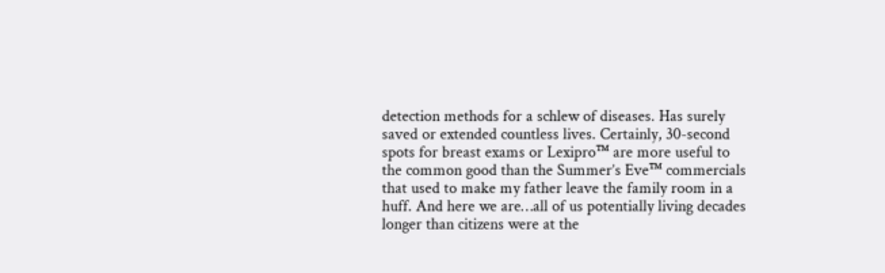detection methods for a schlew of diseases. Has surely saved or extended countless lives. Certainly, 30-second spots for breast exams or Lexipro™ are more useful to the common good than the Summer’s Eve™ commercials that used to make my father leave the family room in a huff. And here we are…all of us potentially living decades longer than citizens were at the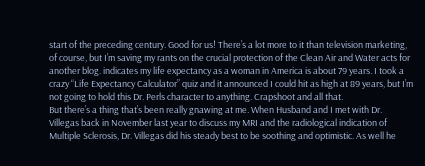start of the preceding century. Good for us! There’s a lot more to it than television marketing, of course, but I’m saving my rants on the crucial protection of the Clean Air and Water acts for another blog. indicates my life expectancy as a woman in America is about 79 years. I took a crazy “Life Expectancy Calculator” quiz and it announced I could hit as high at 89 years, but I’m not going to hold this Dr. Perls character to anything. Crapshoot and all that.
But there’s a thing that’s been really gnawing at me. When Husband and I met with Dr. Villegas back in November last year to discuss my MRI and the radiological indication of Multiple Sclerosis, Dr. Villegas did his steady best to be soothing and optimistic. As well he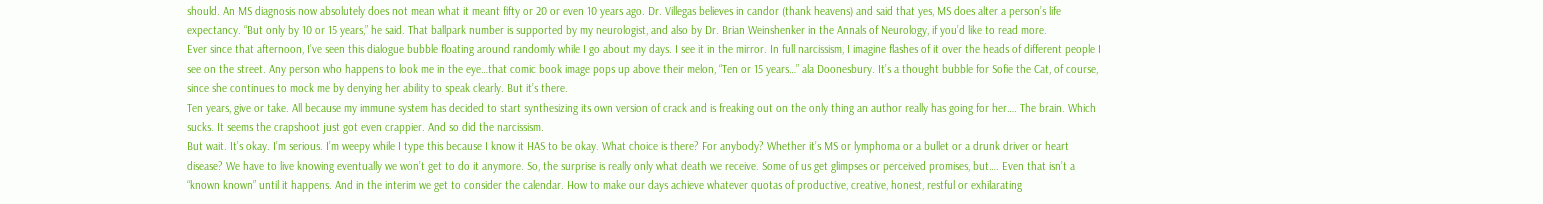should. An MS diagnosis now absolutely does not mean what it meant fifty or 20 or even 10 years ago. Dr. Villegas believes in candor (thank heavens) and said that yes, MS does alter a person’s life expectancy. “But only by 10 or 15 years,” he said. That ballpark number is supported by my neurologist, and also by Dr. Brian Weinshenker in the Annals of Neurology, if you’d like to read more.
Ever since that afternoon, I’ve seen this dialogue bubble floating around randomly while I go about my days. I see it in the mirror. In full narcissism, I imagine flashes of it over the heads of different people I see on the street. Any person who happens to look me in the eye…that comic book image pops up above their melon, “Ten or 15 years…” ala Doonesbury. It’s a thought bubble for Sofie the Cat, of course, since she continues to mock me by denying her ability to speak clearly. But it’s there.
Ten years, give or take. All because my immune system has decided to start synthesizing its own version of crack and is freaking out on the only thing an author really has going for her…. The brain. Which sucks. It seems the crapshoot just got even crappier. And so did the narcissism.
But wait. It’s okay. I’m serious. I’m weepy while I type this because I know it HAS to be okay. What choice is there? For anybody? Whether it’s MS or lymphoma or a bullet or a drunk driver or heart disease? We have to live knowing eventually we won’t get to do it anymore. So, the surprise is really only what death we receive. Some of us get glimpses or perceived promises, but…. Even that isn’t a “known known” until it happens. And in the interim we get to consider the calendar. How to make our days achieve whatever quotas of productive, creative, honest, restful or exhilarating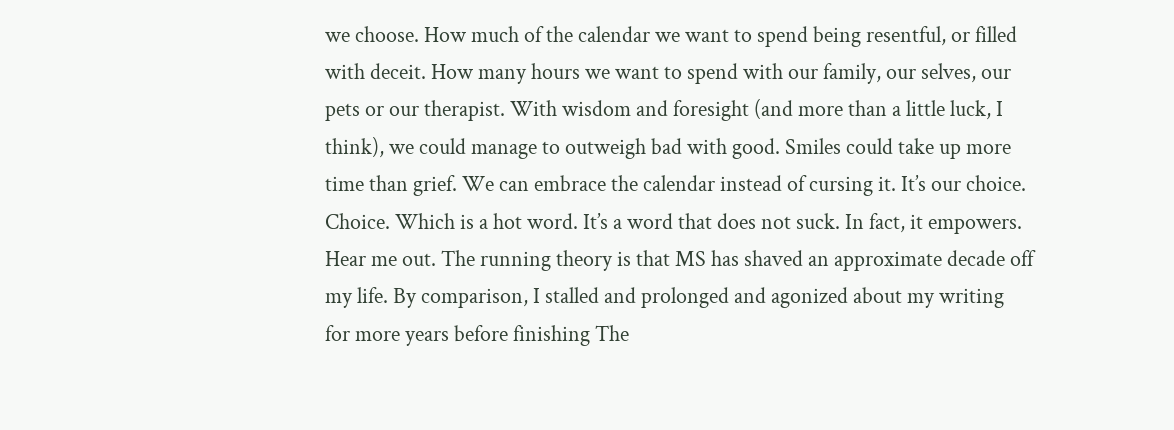we choose. How much of the calendar we want to spend being resentful, or filled with deceit. How many hours we want to spend with our family, our selves, our pets or our therapist. With wisdom and foresight (and more than a little luck, I think), we could manage to outweigh bad with good. Smiles could take up more time than grief. We can embrace the calendar instead of cursing it. It’s our choice. Choice. Which is a hot word. It’s a word that does not suck. In fact, it empowers.
Hear me out. The running theory is that MS has shaved an approximate decade off my life. By comparison, I stalled and prolonged and agonized about my writing for more years before finishing The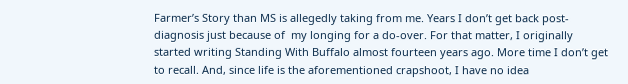Farmer’s Story than MS is allegedly taking from me. Years I don’t get back post-diagnosis just because of  my longing for a do-over. For that matter, I originally started writing Standing With Buffalo almost fourteen years ago. More time I don’t get to recall. And, since life is the aforementioned crapshoot, I have no idea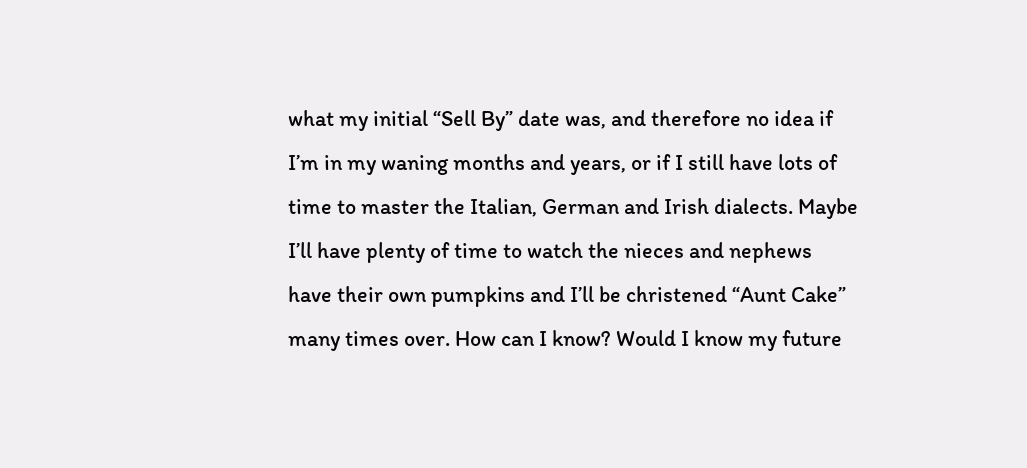what my initial “Sell By” date was, and therefore no idea if I’m in my waning months and years, or if I still have lots of time to master the Italian, German and Irish dialects. Maybe I’ll have plenty of time to watch the nieces and nephews have their own pumpkins and I’ll be christened “Aunt Cake” many times over. How can I know? Would I know my future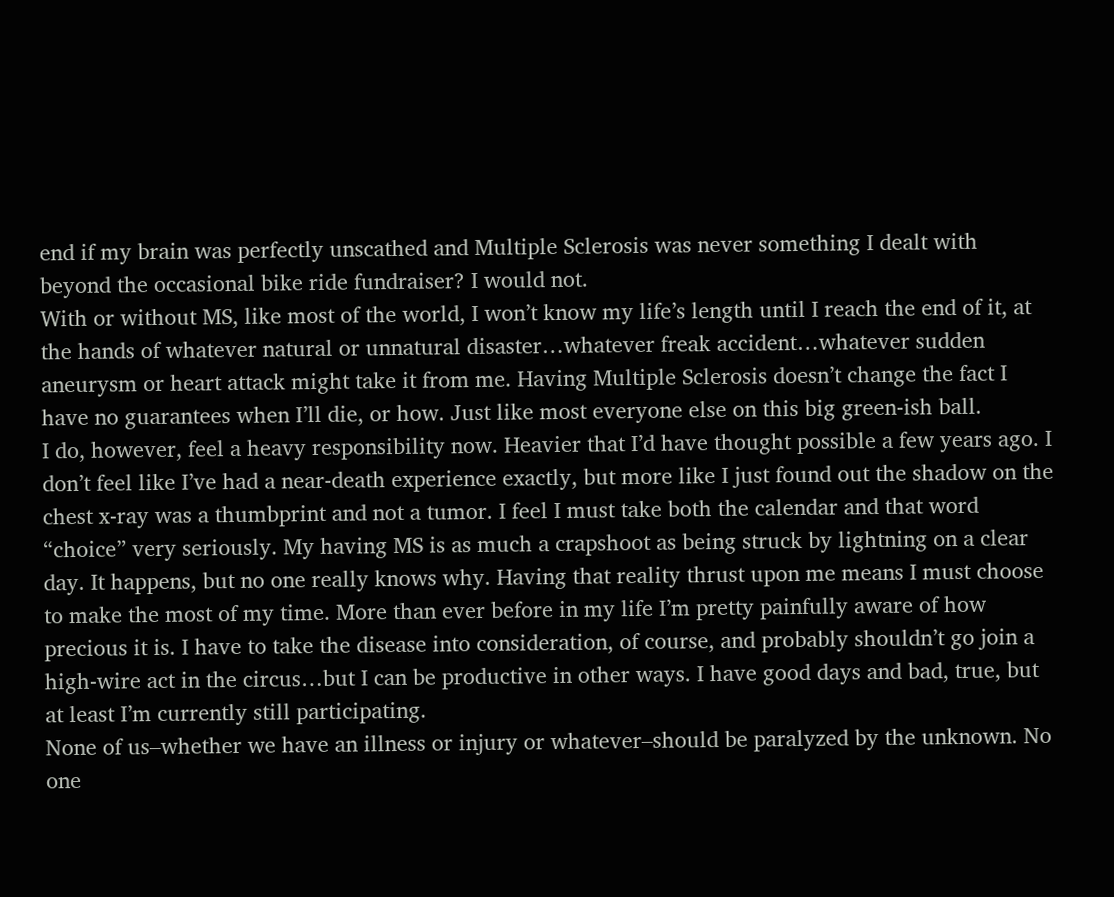end if my brain was perfectly unscathed and Multiple Sclerosis was never something I dealt with beyond the occasional bike ride fundraiser? I would not.
With or without MS, like most of the world, I won’t know my life’s length until I reach the end of it, at the hands of whatever natural or unnatural disaster…whatever freak accident…whatever sudden aneurysm or heart attack might take it from me. Having Multiple Sclerosis doesn’t change the fact I have no guarantees when I’ll die, or how. Just like most everyone else on this big green-ish ball.
I do, however, feel a heavy responsibility now. Heavier that I’d have thought possible a few years ago. I don’t feel like I’ve had a near-death experience exactly, but more like I just found out the shadow on the chest x-ray was a thumbprint and not a tumor. I feel I must take both the calendar and that word “choice” very seriously. My having MS is as much a crapshoot as being struck by lightning on a clear day. It happens, but no one really knows why. Having that reality thrust upon me means I must choose to make the most of my time. More than ever before in my life I’m pretty painfully aware of how precious it is. I have to take the disease into consideration, of course, and probably shouldn’t go join a high-wire act in the circus…but I can be productive in other ways. I have good days and bad, true, but at least I’m currently still participating.
None of us–whether we have an illness or injury or whatever–should be paralyzed by the unknown. No one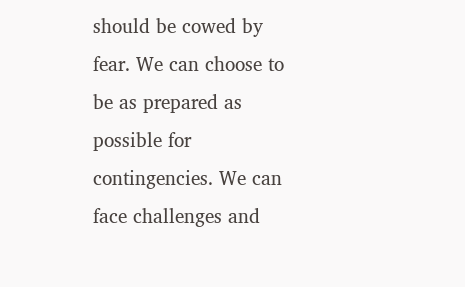should be cowed by fear. We can choose to be as prepared as possible for contingencies. We can face challenges and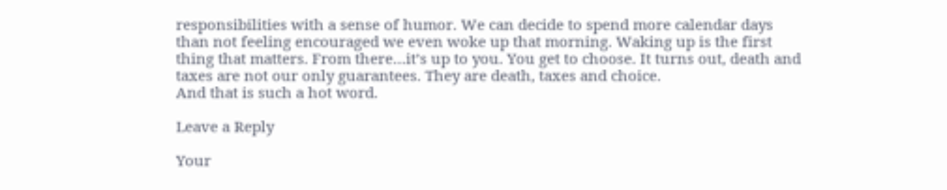responsibilities with a sense of humor. We can decide to spend more calendar days than not feeling encouraged we even woke up that morning. Waking up is the first thing that matters. From there…it’s up to you. You get to choose. It turns out, death and taxes are not our only guarantees. They are death, taxes and choice.
And that is such a hot word.

Leave a Reply

Your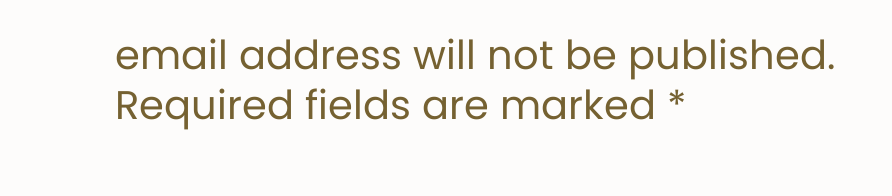email address will not be published. Required fields are marked *